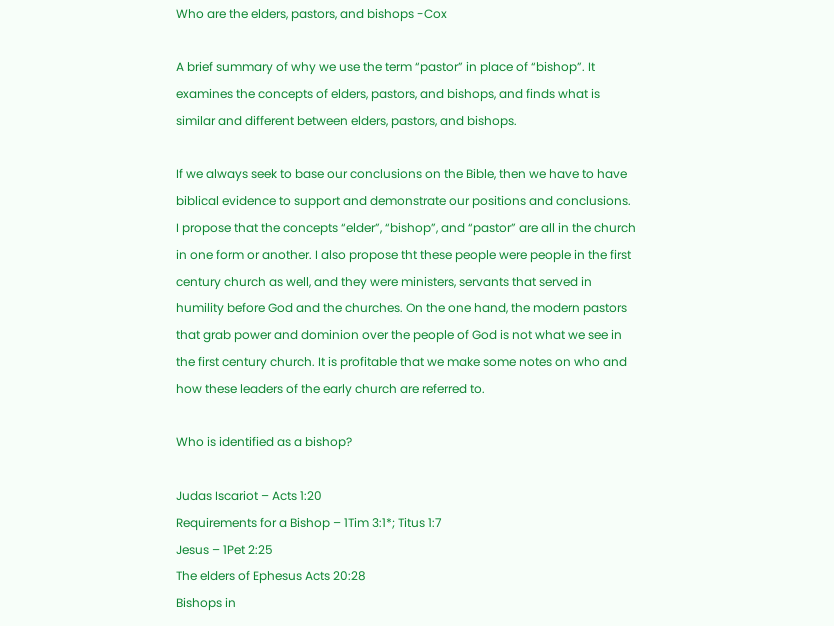Who are the elders, pastors, and bishops -Cox

A brief summary of why we use the term “pastor” in place of “bishop”. It examines the concepts of elders, pastors, and bishops, and finds what is similar and different between elders, pastors, and bishops.

If we always seek to base our conclusions on the Bible, then we have to have biblical evidence to support and demonstrate our positions and conclusions. I propose that the concepts “elder”, “bishop”, and “pastor” are all in the church in one form or another. I also propose tht these people were people in the first century church as well, and they were ministers, servants that served in humility before God and the churches. On the one hand, the modern pastors that grab power and dominion over the people of God is not what we see in the first century church. It is profitable that we make some notes on who and how these leaders of the early church are referred to.

Who is identified as a bishop?

Judas Iscariot – Acts 1:20
Requirements for a Bishop – 1Tim 3:1*; Titus 1:7
Jesus – 1Pet 2:25
The elders of Ephesus Acts 20:28
Bishops in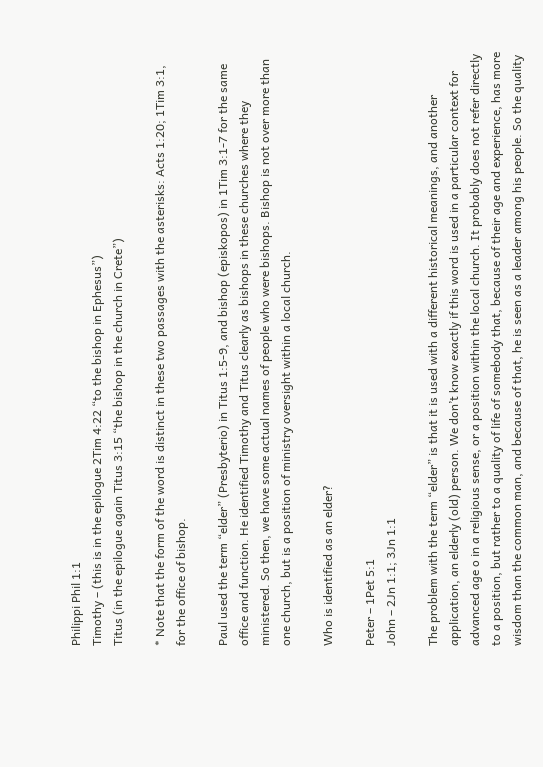Philippi Phil 1:1
Timothy – (this is in the epilogue 2Tim 4:22 “to the bishop in Ephesus”)
Titus (in the epilogue again Titus 3:15 “the bishop in the church in Crete”)

* Note that the form of the word is distinct in these two passages with the asterisks: Acts 1:20; 1Tim 3:1, for the office of bishop.

Paul used the term “elder” (Presbyterio) in Titus 1:5-9, and bishop (episkopos) in 1Tim 3:1-7 for the same office and function. He identified Timothy and Titus clearly as bishops in these churches where they ministered. So then, we have some actual names of people who were bishops. Bishop is not over more than one church, but is a position of ministry oversight within a local church.

Who is identified as an elder?

Peter – 1Pet 5:1
John – 2Jn 1:1; 3Jn 1:1

The problem with the term “elder” is that it is used with a different historical meanings, and another application, an elderly (old) person. We don’t know exactly if this word is used in a particular context for advanced age o in a religious sense, or a position within the local church. It probably does not refer directly to a position, but rather to a quality of life of somebody that, because of their age and experience, has more wisdom than the common man, and because of that, he is seen as a leader among his people. So the quality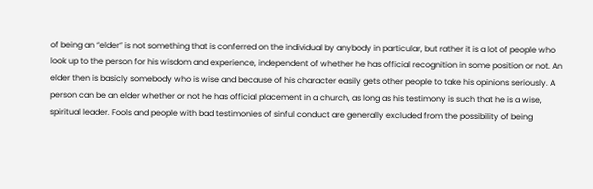of being an “elder” is not something that is conferred on the individual by anybody in particular, but rather it is a lot of people who look up to the person for his wisdom and experience, independent of whether he has official recognition in some position or not. An elder then is basicly somebody who is wise and because of his character easily gets other people to take his opinions seriously. A person can be an elder whether or not he has official placement in a church, as long as his testimony is such that he is a wise, spiritual leader. Fools and people with bad testimonies of sinful conduct are generally excluded from the possibility of being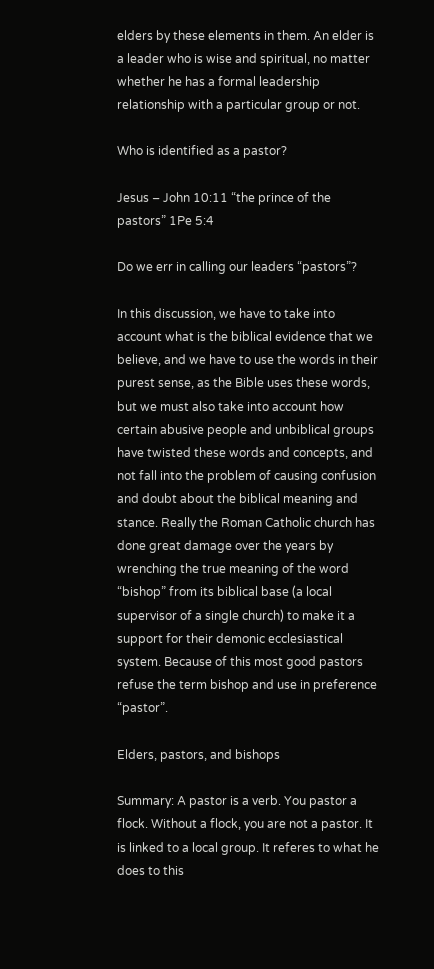elders by these elements in them. An elder is a leader who is wise and spiritual, no matter whether he has a formal leadership relationship with a particular group or not.

Who is identified as a pastor?

Jesus – John 10:11 “the prince of the pastors” 1Pe 5:4

Do we err in calling our leaders “pastors”?

In this discussion, we have to take into account what is the biblical evidence that we believe, and we have to use the words in their purest sense, as the Bible uses these words, but we must also take into account how certain abusive people and unbiblical groups have twisted these words and concepts, and not fall into the problem of causing confusion and doubt about the biblical meaning and stance. Really the Roman Catholic church has done great damage over the years by wrenching the true meaning of the word “bishop” from its biblical base (a local supervisor of a single church) to make it a support for their demonic ecclesiastical system. Because of this most good pastors refuse the term bishop and use in preference “pastor”.

Elders, pastors, and bishops

Summary: A pastor is a verb. You pastor a flock. Without a flock, you are not a pastor. It is linked to a local group. It referes to what he does to this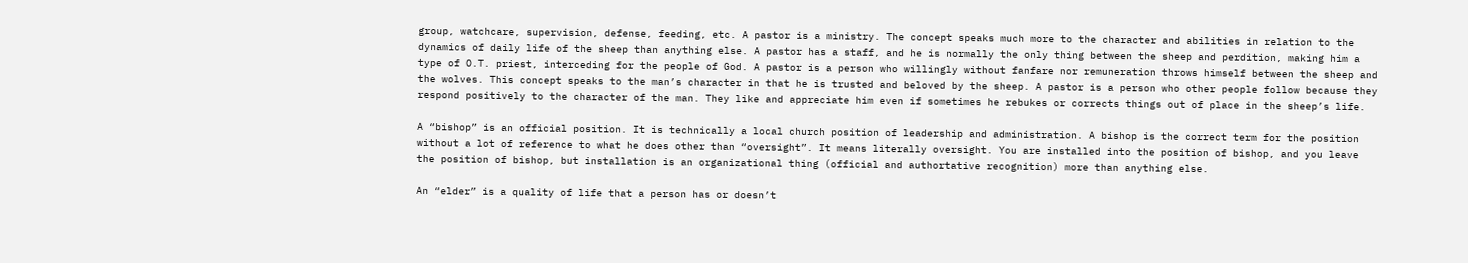group, watchcare, supervision, defense, feeding, etc. A pastor is a ministry. The concept speaks much more to the character and abilities in relation to the dynamics of daily life of the sheep than anything else. A pastor has a staff, and he is normally the only thing between the sheep and perdition, making him a type of O.T. priest, interceding for the people of God. A pastor is a person who willingly without fanfare nor remuneration throws himself between the sheep and the wolves. This concept speaks to the man’s character in that he is trusted and beloved by the sheep. A pastor is a person who other people follow because they respond positively to the character of the man. They like and appreciate him even if sometimes he rebukes or corrects things out of place in the sheep’s life.

A “bishop” is an official position. It is technically a local church position of leadership and administration. A bishop is the correct term for the position without a lot of reference to what he does other than “oversight”. It means literally oversight. You are installed into the position of bishop, and you leave the position of bishop, but installation is an organizational thing (official and authortative recognition) more than anything else.

An “elder” is a quality of life that a person has or doesn’t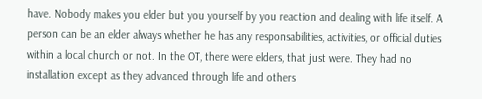have. Nobody makes you elder but you yourself by you reaction and dealing with life itself. A person can be an elder always whether he has any responsabilities, activities, or official duties within a local church or not. In the OT, there were elders, that just were. They had no installation except as they advanced through life and others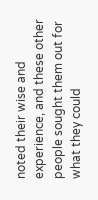noted their wise and experience, and these other people sought them out for what they could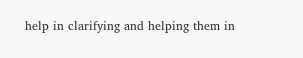help in clarifying and helping them in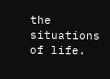the situations of life.